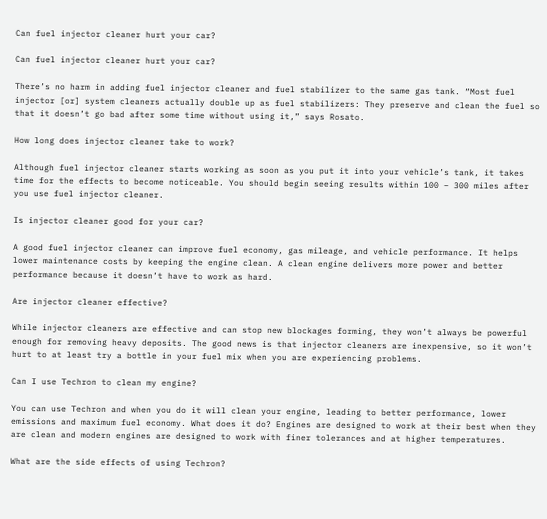Can fuel injector cleaner hurt your car?

Can fuel injector cleaner hurt your car?

There’s no harm in adding fuel injector cleaner and fuel stabilizer to the same gas tank. “Most fuel injector [or] system cleaners actually double up as fuel stabilizers: They preserve and clean the fuel so that it doesn’t go bad after some time without using it,” says Rosato.

How long does injector cleaner take to work?

Although fuel injector cleaner starts working as soon as you put it into your vehicle’s tank, it takes time for the effects to become noticeable. You should begin seeing results within 100 – 300 miles after you use fuel injector cleaner.

Is injector cleaner good for your car?

A good fuel injector cleaner can improve fuel economy, gas mileage, and vehicle performance. It helps lower maintenance costs by keeping the engine clean. A clean engine delivers more power and better performance because it doesn’t have to work as hard.

Are injector cleaner effective?

While injector cleaners are effective and can stop new blockages forming, they won’t always be powerful enough for removing heavy deposits. The good news is that injector cleaners are inexpensive, so it won’t hurt to at least try a bottle in your fuel mix when you are experiencing problems.

Can I use Techron to clean my engine?

You can use Techron and when you do it will clean your engine, leading to better performance, lower emissions and maximum fuel economy. What does it do? Engines are designed to work at their best when they are clean and modern engines are designed to work with finer tolerances and at higher temperatures.

What are the side effects of using Techron?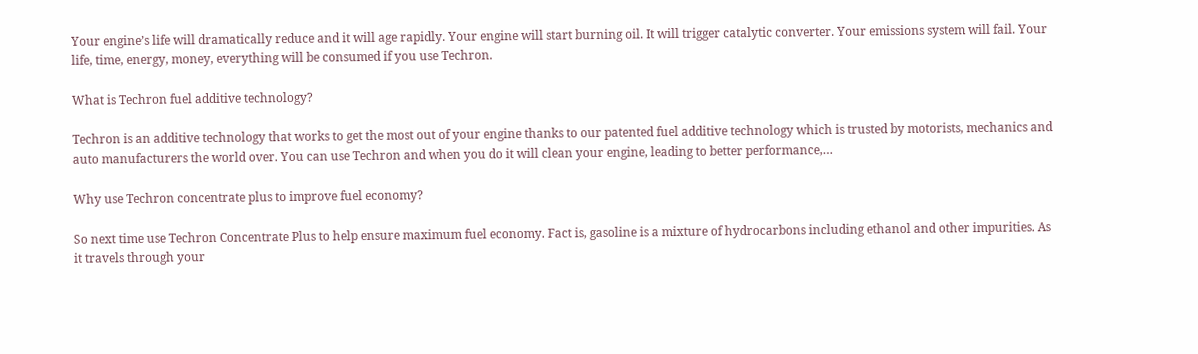Your engine’s life will dramatically reduce and it will age rapidly. Your engine will start burning oil. It will trigger catalytic converter. Your emissions system will fail. Your life, time, energy, money, everything will be consumed if you use Techron.

What is Techron fuel additive technology?

Techron is an additive technology that works to get the most out of your engine thanks to our patented fuel additive technology which is trusted by motorists, mechanics and auto manufacturers the world over. You can use Techron and when you do it will clean your engine, leading to better performance,…

Why use Techron concentrate plus to improve fuel economy?

So next time use Techron Concentrate Plus to help ensure maximum fuel economy. Fact is, gasoline is a mixture of hydrocarbons including ethanol and other impurities. As it travels through your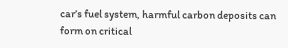car’s fuel system, harmful carbon deposits can form on critical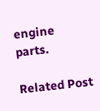engine parts.

Related Post